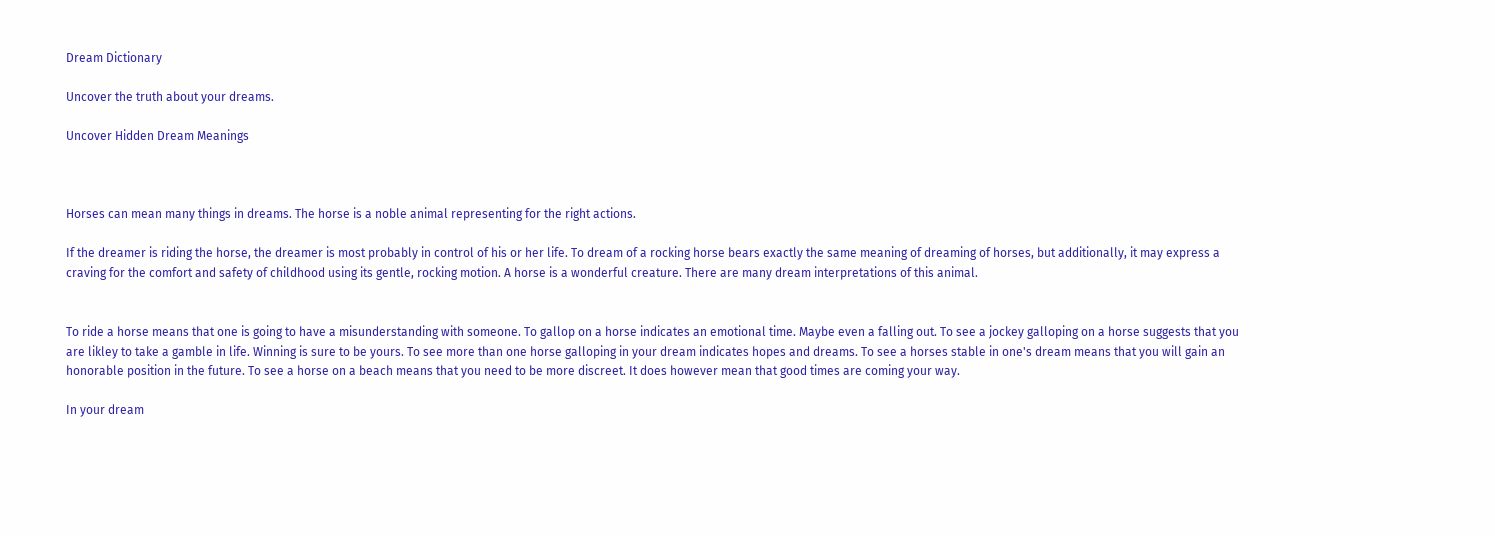Dream Dictionary

Uncover the truth about your dreams.

Uncover Hidden Dream Meanings



Horses can mean many things in dreams. The horse is a noble animal representing for the right actions.

If the dreamer is riding the horse, the dreamer is most probably in control of his or her life. To dream of a rocking horse bears exactly the same meaning of dreaming of horses, but additionally, it may express a craving for the comfort and safety of childhood using its gentle, rocking motion. A horse is a wonderful creature. There are many dream interpretations of this animal.


To ride a horse means that one is going to have a misunderstanding with someone. To gallop on a horse indicates an emotional time. Maybe even a falling out. To see a jockey galloping on a horse suggests that you are likley to take a gamble in life. Winning is sure to be yours. To see more than one horse galloping in your dream indicates hopes and dreams. To see a horses stable in one's dream means that you will gain an honorable position in the future. To see a horse on a beach means that you need to be more discreet. It does however mean that good times are coming your way.

In your dream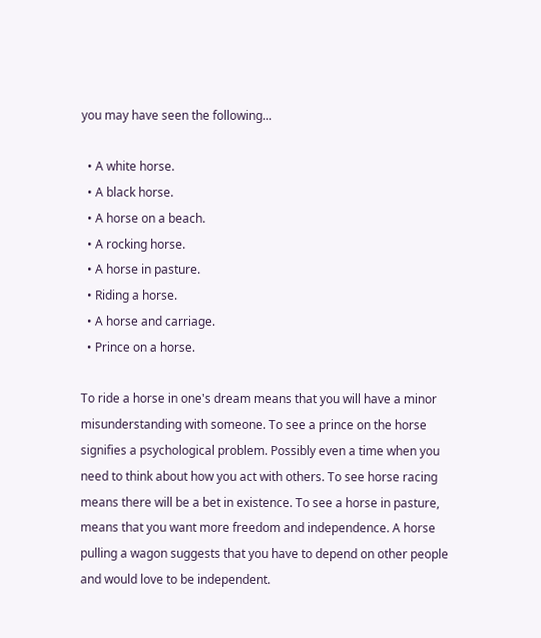you may have seen the following...

  • A white horse.
  • A black horse.
  • A horse on a beach.
  • A rocking horse.
  • A horse in pasture.
  • Riding a horse.
  • A horse and carriage.
  • Prince on a horse.

To ride a horse in one's dream means that you will have a minor misunderstanding with someone. To see a prince on the horse signifies a psychological problem. Possibly even a time when you need to think about how you act with others. To see horse racing means there will be a bet in existence. To see a horse in pasture, means that you want more freedom and independence. A horse pulling a wagon suggests that you have to depend on other people and would love to be independent.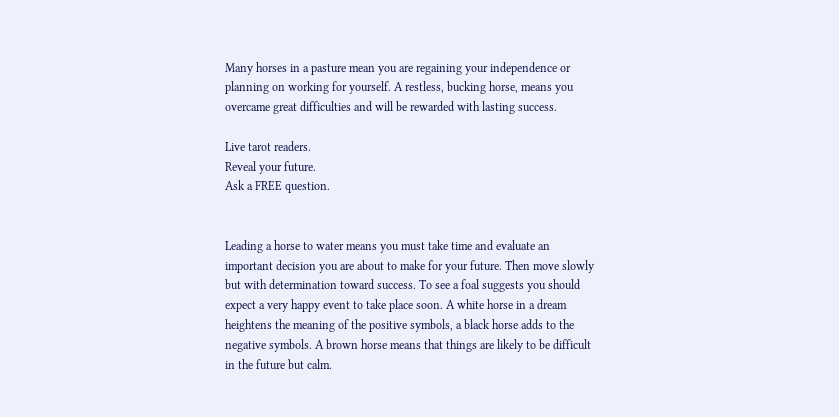Many horses in a pasture mean you are regaining your independence or planning on working for yourself. A restless, bucking horse, means you overcame great difficulties and will be rewarded with lasting success.

Live tarot readers.
Reveal your future.
Ask a FREE question.


Leading a horse to water means you must take time and evaluate an important decision you are about to make for your future. Then move slowly but with determination toward success. To see a foal suggests you should expect a very happy event to take place soon. A white horse in a dream heightens the meaning of the positive symbols, a black horse adds to the negative symbols. A brown horse means that things are likely to be difficult in the future but calm.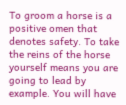To groom a horse is a positive omen that denotes safety. To take the reins of the horse yourself means you are going to lead by example. You will have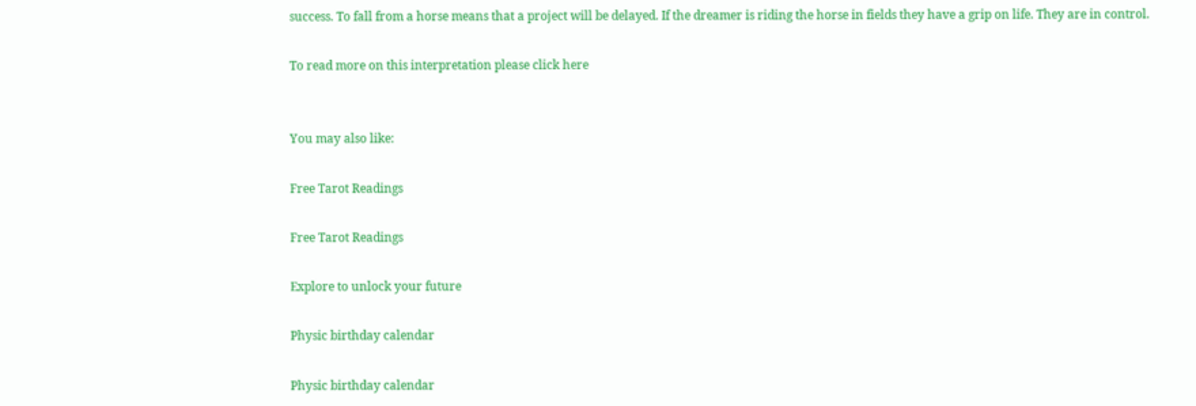success. To fall from a horse means that a project will be delayed. If the dreamer is riding the horse in fields they have a grip on life. They are in control.

To read more on this interpretation please click here


You may also like:

Free Tarot Readings

Free Tarot Readings

Explore to unlock your future

Physic birthday calendar

Physic birthday calendar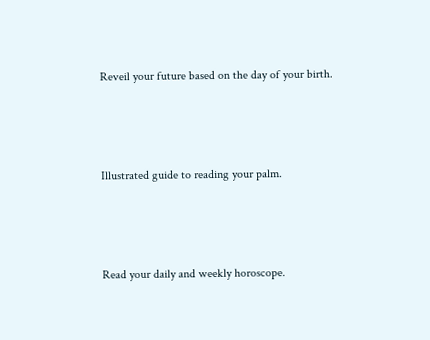Reveil your future based on the day of your birth.



Illustrated guide to reading your palm.



Read your daily and weekly horoscope.